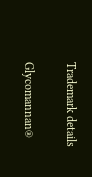Trademark details

Glycomannan®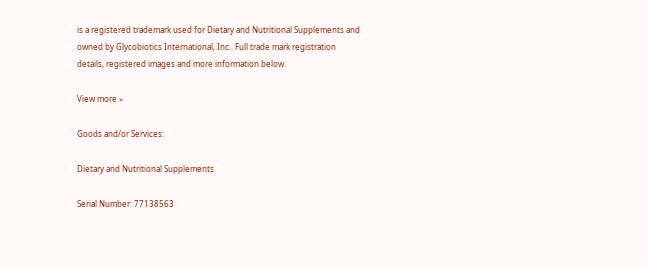is a registered trademark used for Dietary and Nutritional Supplements and owned by Glycobiotics International, Inc.. Full trade mark registration details, registered images and more information below.

View more »

Goods and/or Services:

Dietary and Nutritional Supplements

Serial Number: 77138563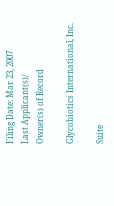Filing Date: Mar 23, 2007
Last Applicant(s)/
Owner(s) of Record

Glycobiotics International, Inc.

Suite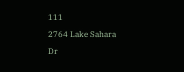111
2764 Lake Sahara Dr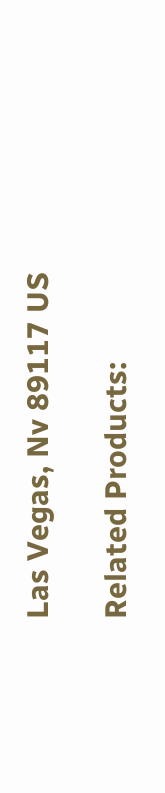Las Vegas, Nv 89117 US

Related Products: